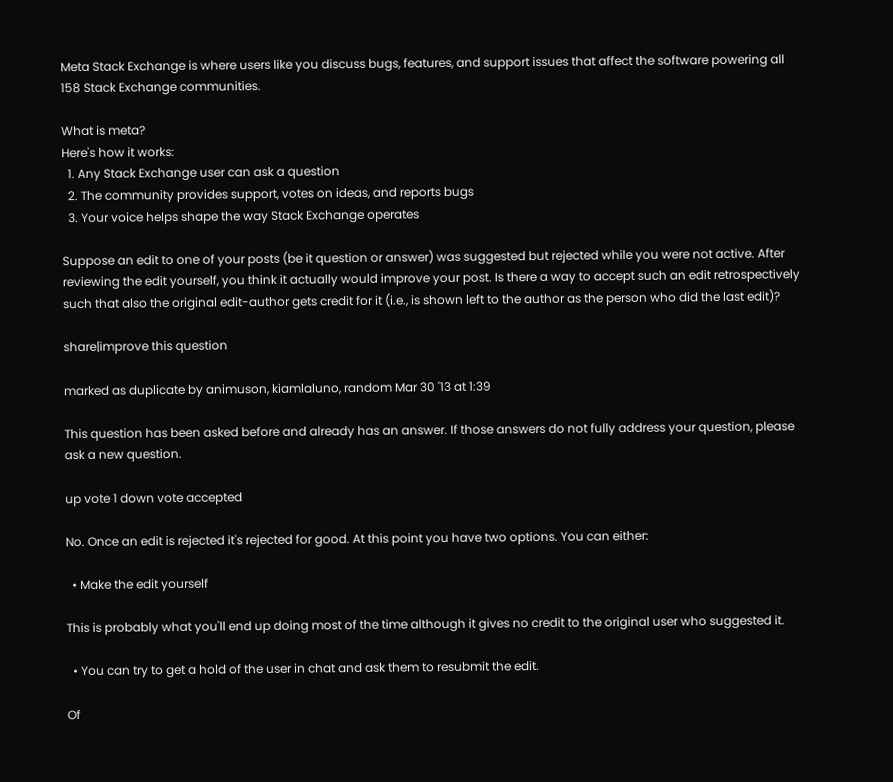Meta Stack Exchange is where users like you discuss bugs, features, and support issues that affect the software powering all 158 Stack Exchange communities.

What is meta?
Here's how it works:
  1. Any Stack Exchange user can ask a question
  2. The community provides support, votes on ideas, and reports bugs
  3. Your voice helps shape the way Stack Exchange operates

Suppose an edit to one of your posts (be it question or answer) was suggested but rejected while you were not active. After reviewing the edit yourself, you think it actually would improve your post. Is there a way to accept such an edit retrospectively such that also the original edit-author gets credit for it (i.e., is shown left to the author as the person who did the last edit)?

share|improve this question

marked as duplicate by animuson, kiamlaluno, random Mar 30 '13 at 1:39

This question has been asked before and already has an answer. If those answers do not fully address your question, please ask a new question.

up vote 1 down vote accepted

No. Once an edit is rejected it's rejected for good. At this point you have two options. You can either:

  • Make the edit yourself

This is probably what you'll end up doing most of the time although it gives no credit to the original user who suggested it.

  • You can try to get a hold of the user in chat and ask them to resubmit the edit.

Of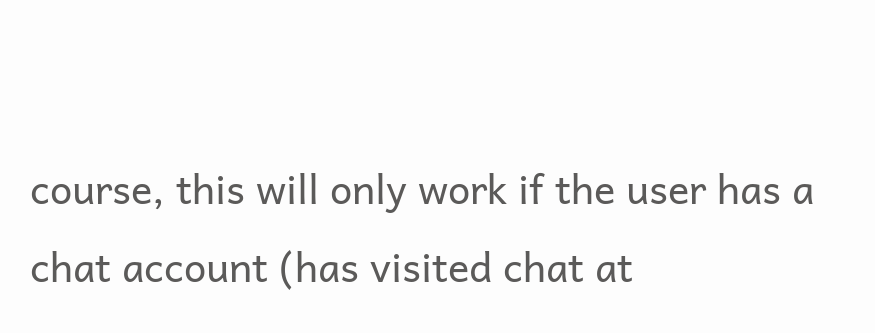course, this will only work if the user has a chat account (has visited chat at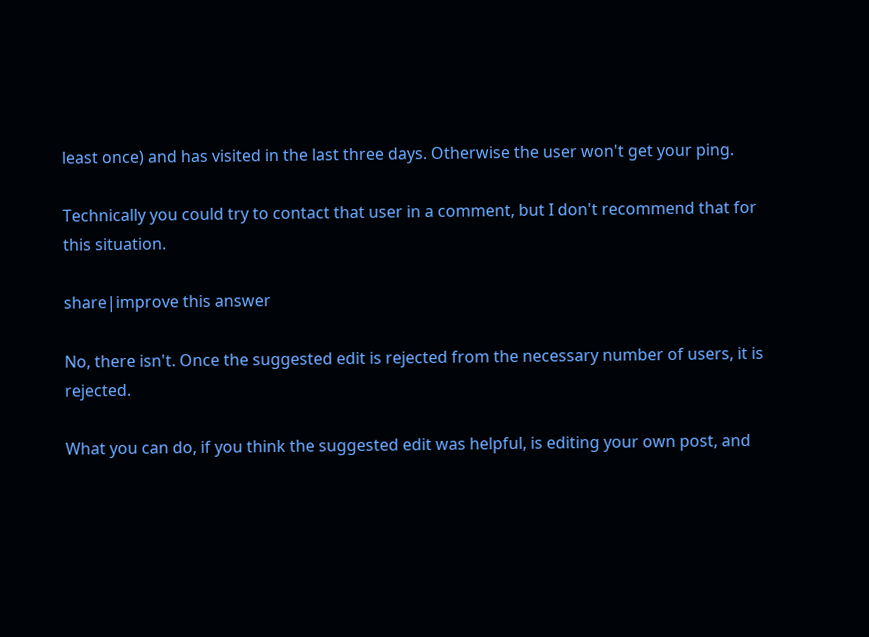least once) and has visited in the last three days. Otherwise the user won't get your ping.

Technically you could try to contact that user in a comment, but I don't recommend that for this situation.

share|improve this answer

No, there isn't. Once the suggested edit is rejected from the necessary number of users, it is rejected.

What you can do, if you think the suggested edit was helpful, is editing your own post, and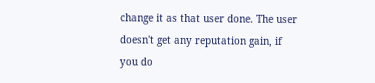change it as that user done. The user doesn't get any reputation gain, if you do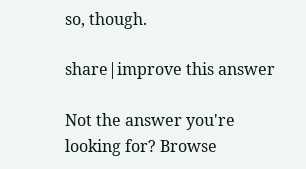so, though.

share|improve this answer

Not the answer you're looking for? Browse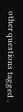other questions tagged .